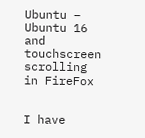Ubuntu – Ubuntu 16 and touchscreen scrolling in FireFox


I have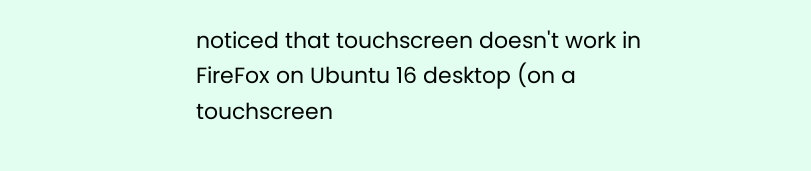noticed that touchscreen doesn't work in FireFox on Ubuntu 16 desktop (on a touchscreen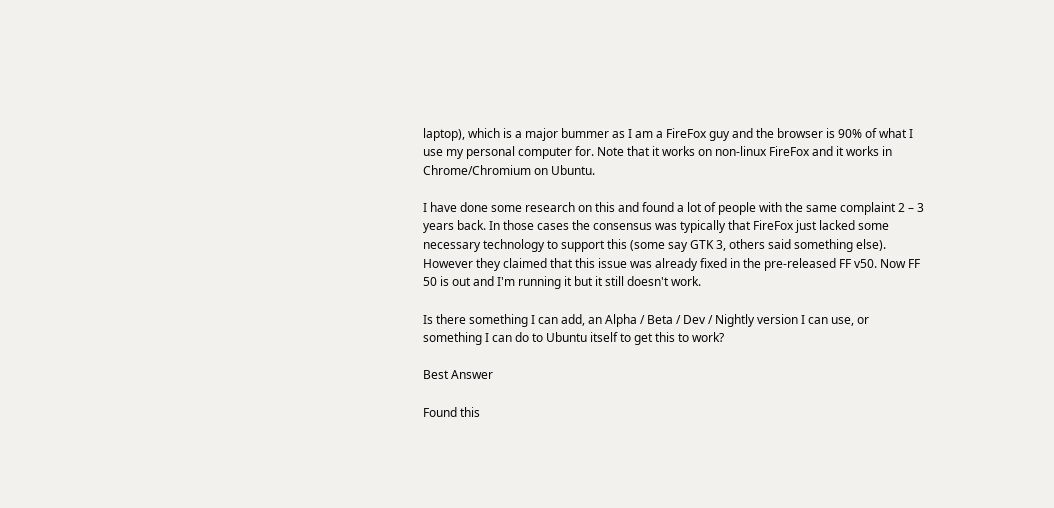laptop), which is a major bummer as I am a FireFox guy and the browser is 90% of what I use my personal computer for. Note that it works on non-linux FireFox and it works in Chrome/Chromium on Ubuntu.

I have done some research on this and found a lot of people with the same complaint 2 – 3 years back. In those cases the consensus was typically that FireFox just lacked some necessary technology to support this (some say GTK 3, others said something else). However they claimed that this issue was already fixed in the pre-released FF v50. Now FF 50 is out and I'm running it but it still doesn't work.

Is there something I can add, an Alpha / Beta / Dev / Nightly version I can use, or something I can do to Ubuntu itself to get this to work?

Best Answer

Found this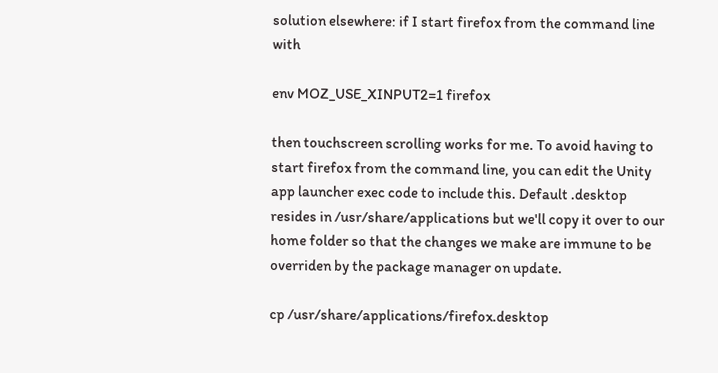solution elsewhere: if I start firefox from the command line with

env MOZ_USE_XINPUT2=1 firefox

then touchscreen scrolling works for me. To avoid having to start firefox from the command line, you can edit the Unity app launcher exec code to include this. Default .desktop resides in /usr/share/applications but we'll copy it over to our home folder so that the changes we make are immune to be overriden by the package manager on update.

cp /usr/share/applications/firefox.desktop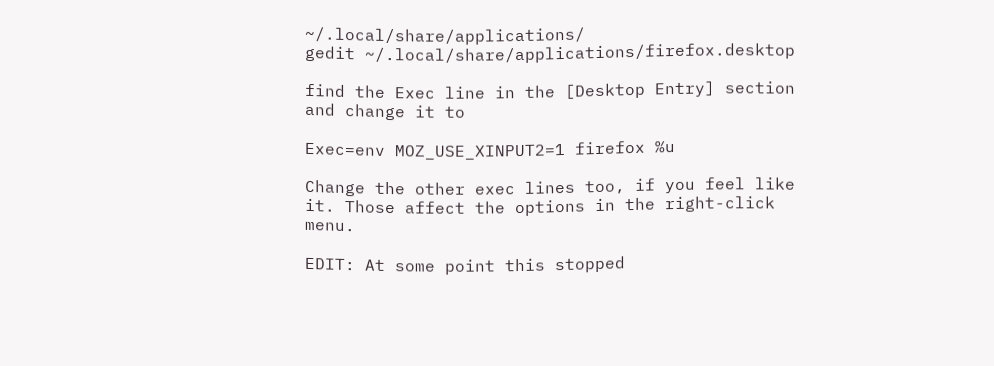~/.local/share/applications/
gedit ~/.local/share/applications/firefox.desktop

find the Exec line in the [Desktop Entry] section and change it to

Exec=env MOZ_USE_XINPUT2=1 firefox %u

Change the other exec lines too, if you feel like it. Those affect the options in the right-click menu.

EDIT: At some point this stopped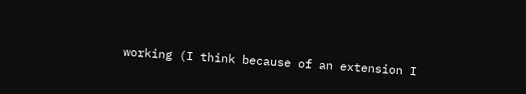working (I think because of an extension I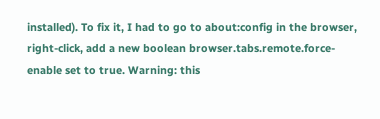installed). To fix it, I had to go to about:config in the browser, right-click, add a new boolean browser.tabs.remote.force-enable set to true. Warning: this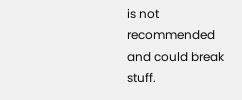is not recommended and could break stuff.